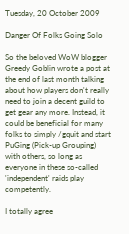Tuesday, 20 October 2009

Danger Of Folks Going Solo

So the beloved WoW blogger Greedy Goblin wrote a post at the end of last month talking about how players don't really need to join a decent guild to get gear any more. Instead, it could be beneficial for many folks to simply /gquit and start PuGing (Pick-up Grouping) with others, so long as everyone in these so-called 'independent' raids play competently.

I totally agree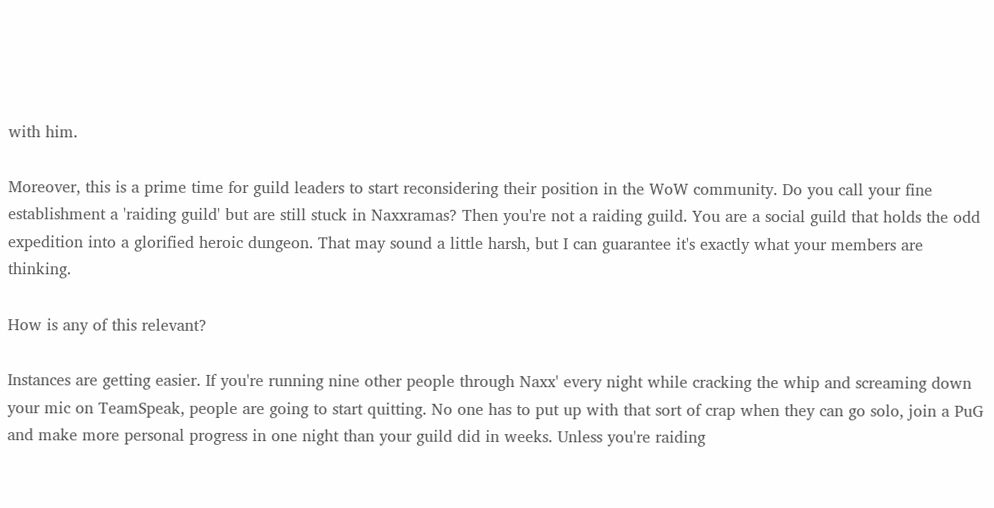with him.

Moreover, this is a prime time for guild leaders to start reconsidering their position in the WoW community. Do you call your fine establishment a 'raiding guild' but are still stuck in Naxxramas? Then you're not a raiding guild. You are a social guild that holds the odd expedition into a glorified heroic dungeon. That may sound a little harsh, but I can guarantee it's exactly what your members are thinking.

How is any of this relevant?

Instances are getting easier. If you're running nine other people through Naxx' every night while cracking the whip and screaming down your mic on TeamSpeak, people are going to start quitting. No one has to put up with that sort of crap when they can go solo, join a PuG and make more personal progress in one night than your guild did in weeks. Unless you're raiding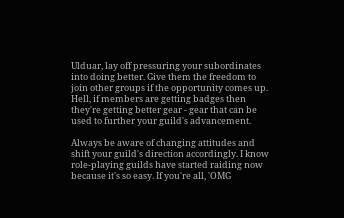Ulduar, lay off pressuring your subordinates into doing better. Give them the freedom to join other groups if the opportunity comes up. Hell, if members are getting badges then they're getting better gear - gear that can be used to further your guild's advancement.

Always be aware of changing attitudes and shift your guild's direction accordingly. I know role-playing guilds have started raiding now because it's so easy. If you're all, 'OMG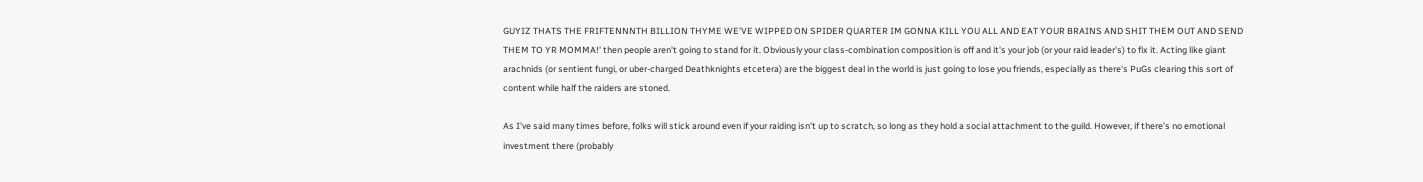GUYIZ THATS THE FRIFTENNNTH BILLION THYME WE'VE WIPPED ON SPIDER QUARTER IM GONNA KILL YOU ALL AND EAT YOUR BRAINS AND SHIT THEM OUT AND SEND THEM TO YR MOMMA!' then people aren't going to stand for it. Obviously your class-combination composition is off and it's your job (or your raid leader's) to fix it. Acting like giant arachnids (or sentient fungi, or uber-charged Deathknights etcetera) are the biggest deal in the world is just going to lose you friends, especially as there's PuGs clearing this sort of content while half the raiders are stoned.

As I've said many times before, folks will stick around even if your raiding isn't up to scratch, so long as they hold a social attachment to the guild. However, if there's no emotional investment there (probably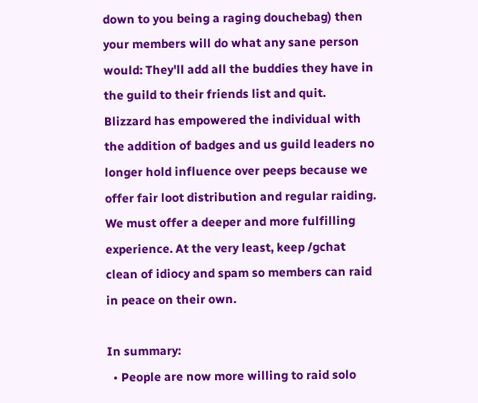down to you being a raging douchebag) then your members will do what any sane person would: They'll add all the buddies they have in the guild to their friends list and quit. Blizzard has empowered the individual with the addition of badges and us guild leaders no longer hold influence over peeps because we offer fair loot distribution and regular raiding. We must offer a deeper and more fulfilling experience. At the very least, keep /gchat clean of idiocy and spam so members can raid in peace on their own.

In summary:
  • People are now more willing to raid solo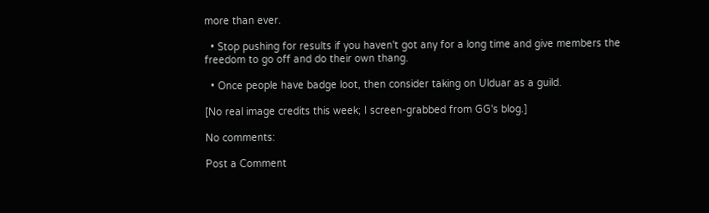more than ever.

  • Stop pushing for results if you haven't got any for a long time and give members the freedom to go off and do their own thang.

  • Once people have badge loot, then consider taking on Ulduar as a guild.

[No real image credits this week; I screen-grabbed from GG's blog.]

No comments:

Post a Comment